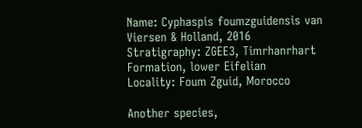Name: Cyphaspis foumzguidensis van Viersen & Holland, 2016
Stratigraphy: ZGEE3, Timrhanrhart Formation, lower Eifelian
Locality: Foum Zguid, Morocco

Another species,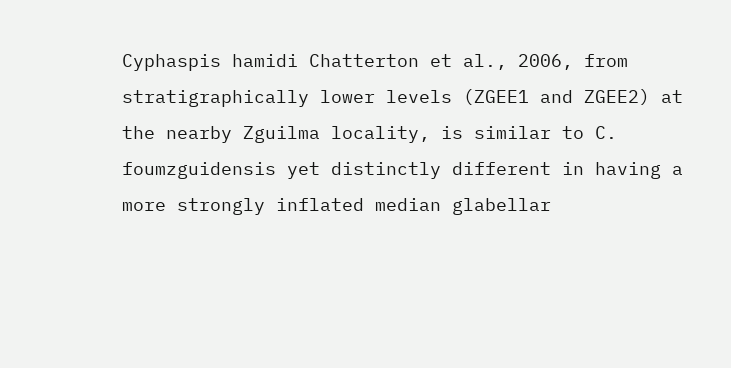Cyphaspis hamidi Chatterton et al., 2006, from stratigraphically lower levels (ZGEE1 and ZGEE2) at the nearby Zguilma locality, is similar to C. foumzguidensis yet distinctly different in having a more strongly inflated median glabellar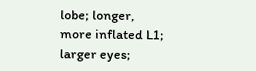lobe; longer, more inflated L1; larger eyes;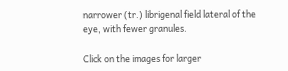narrower (tr.) librigenal field lateral of the eye, with fewer granules.

Click on the images for larger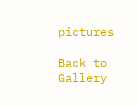pictures

Back to Gallery